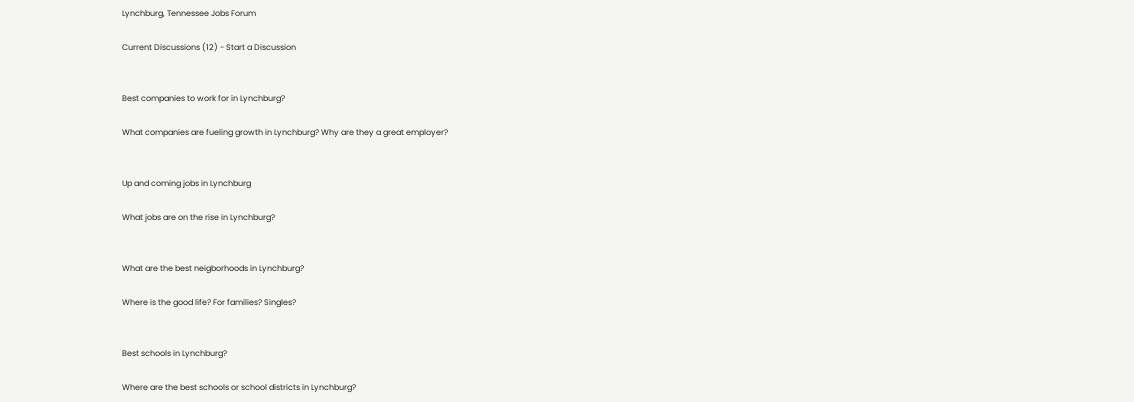Lynchburg, Tennessee Jobs Forum

Current Discussions (12) - Start a Discussion


Best companies to work for in Lynchburg?

What companies are fueling growth in Lynchburg? Why are they a great employer?


Up and coming jobs in Lynchburg

What jobs are on the rise in Lynchburg?


What are the best neigborhoods in Lynchburg?

Where is the good life? For families? Singles?


Best schools in Lynchburg?

Where are the best schools or school districts in Lynchburg?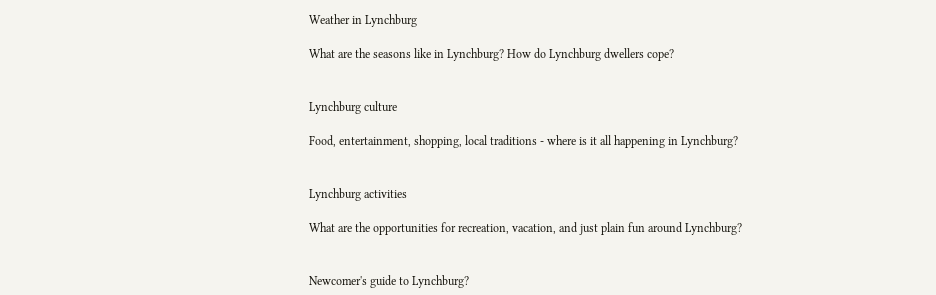Weather in Lynchburg

What are the seasons like in Lynchburg? How do Lynchburg dwellers cope?


Lynchburg culture

Food, entertainment, shopping, local traditions - where is it all happening in Lynchburg?


Lynchburg activities

What are the opportunities for recreation, vacation, and just plain fun around Lynchburg?


Newcomer's guide to Lynchburg?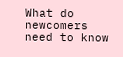What do newcomers need to know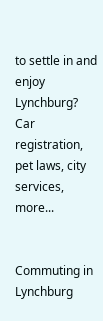to settle in and enjoy Lynchburg? Car registration, pet laws, city services, more...


Commuting in Lynchburg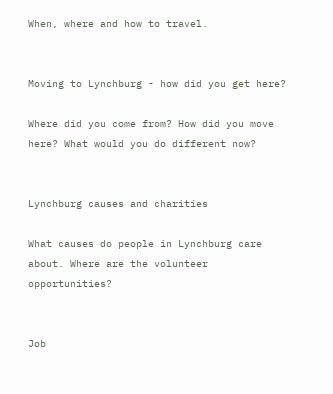When, where and how to travel.


Moving to Lynchburg - how did you get here?

Where did you come from? How did you move here? What would you do different now?


Lynchburg causes and charities

What causes do people in Lynchburg care about. Where are the volunteer opportunities?


Job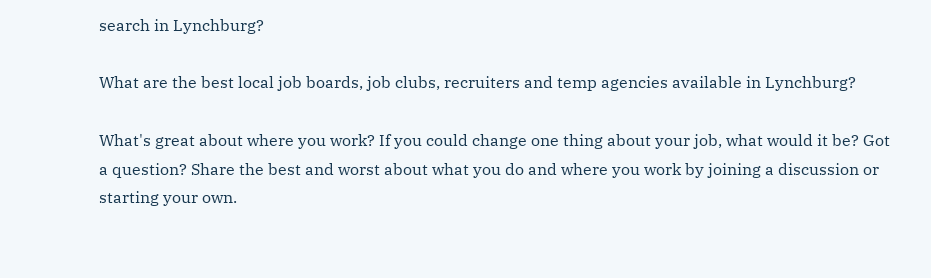search in Lynchburg?

What are the best local job boards, job clubs, recruiters and temp agencies available in Lynchburg?

What's great about where you work? If you could change one thing about your job, what would it be? Got a question? Share the best and worst about what you do and where you work by joining a discussion or starting your own.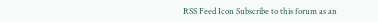RSS Feed Icon Subscribe to this forum as an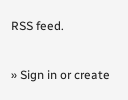RSS feed.

» Sign in or create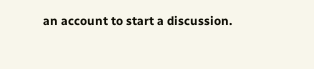an account to start a discussion.